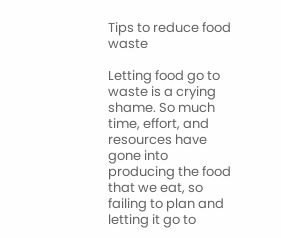Tips to reduce food waste

Letting food go to waste is a crying shame. So much time, effort, and resources have gone into producing the food that we eat, so failing to plan and letting it go to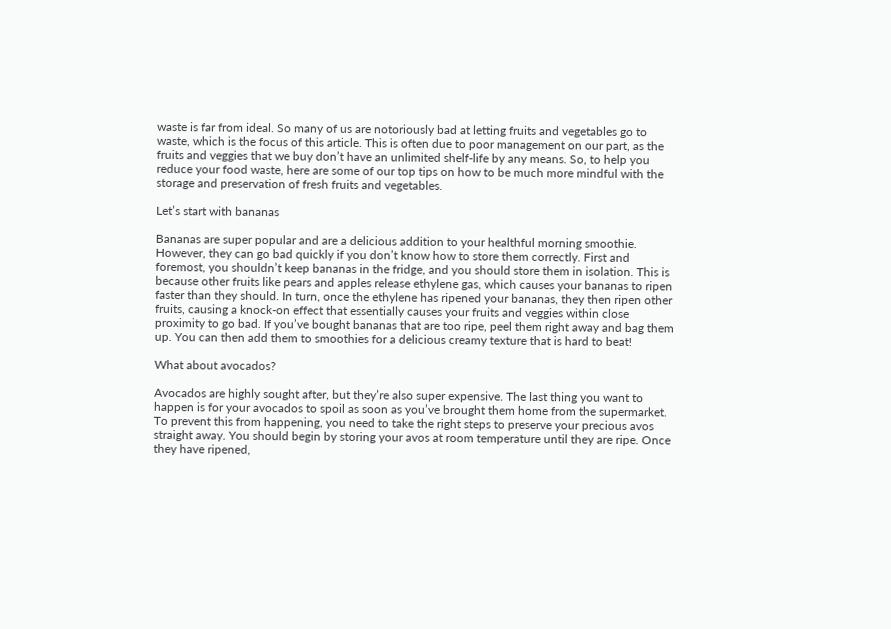waste is far from ideal. So many of us are notoriously bad at letting fruits and vegetables go to waste, which is the focus of this article. This is often due to poor management on our part, as the fruits and veggies that we buy don’t have an unlimited shelf-life by any means. So, to help you reduce your food waste, here are some of our top tips on how to be much more mindful with the storage and preservation of fresh fruits and vegetables.

Let’s start with bananas

Bananas are super popular and are a delicious addition to your healthful morning smoothie. However, they can go bad quickly if you don’t know how to store them correctly. First and foremost, you shouldn’t keep bananas in the fridge, and you should store them in isolation. This is because other fruits like pears and apples release ethylene gas, which causes your bananas to ripen faster than they should. In turn, once the ethylene has ripened your bananas, they then ripen other fruits, causing a knock-on effect that essentially causes your fruits and veggies within close proximity to go bad. If you’ve bought bananas that are too ripe, peel them right away and bag them up. You can then add them to smoothies for a delicious creamy texture that is hard to beat!

What about avocados?

Avocados are highly sought after, but they’re also super expensive. The last thing you want to happen is for your avocados to spoil as soon as you’ve brought them home from the supermarket. To prevent this from happening, you need to take the right steps to preserve your precious avos straight away. You should begin by storing your avos at room temperature until they are ripe. Once they have ripened,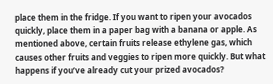place them in the fridge. If you want to ripen your avocados quickly, place them in a paper bag with a banana or apple. As mentioned above, certain fruits release ethylene gas, which causes other fruits and veggies to ripen more quickly. But what happens if you’ve already cut your prized avocados?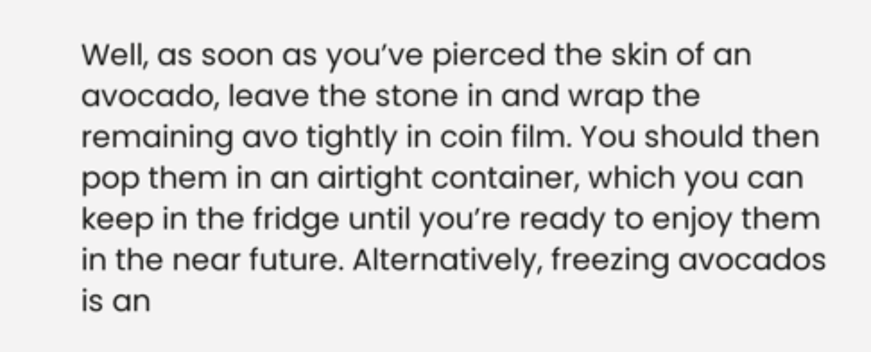Well, as soon as you’ve pierced the skin of an avocado, leave the stone in and wrap the remaining avo tightly in coin film. You should then pop them in an airtight container, which you can keep in the fridge until you’re ready to enjoy them in the near future. Alternatively, freezing avocados is an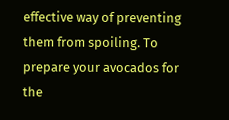effective way of preventing them from spoiling. To prepare your avocados for the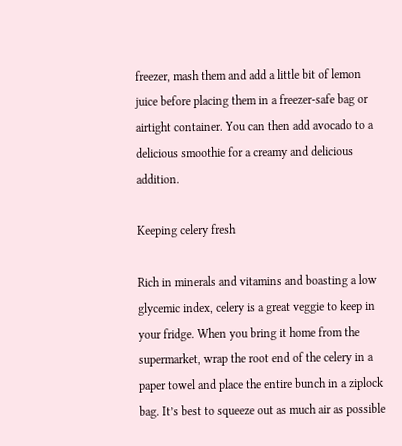freezer, mash them and add a little bit of lemon juice before placing them in a freezer-safe bag or airtight container. You can then add avocado to a delicious smoothie for a creamy and delicious addition.

Keeping celery fresh

Rich in minerals and vitamins and boasting a low glycemic index, celery is a great veggie to keep in your fridge. When you bring it home from the supermarket, wrap the root end of the celery in a paper towel and place the entire bunch in a ziplock bag. It’s best to squeeze out as much air as possible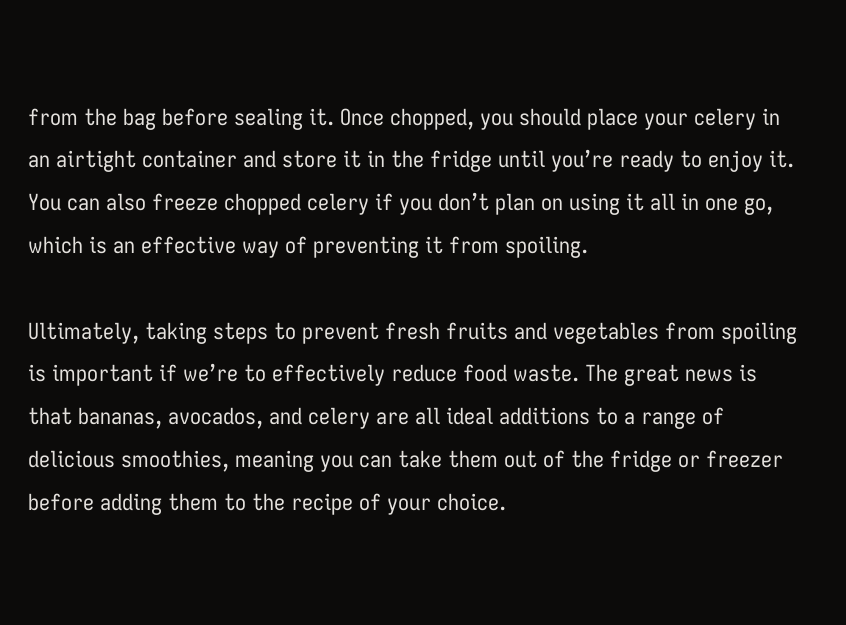from the bag before sealing it. Once chopped, you should place your celery in an airtight container and store it in the fridge until you’re ready to enjoy it. You can also freeze chopped celery if you don’t plan on using it all in one go, which is an effective way of preventing it from spoiling.

Ultimately, taking steps to prevent fresh fruits and vegetables from spoiling is important if we’re to effectively reduce food waste. The great news is that bananas, avocados, and celery are all ideal additions to a range of delicious smoothies, meaning you can take them out of the fridge or freezer before adding them to the recipe of your choice.